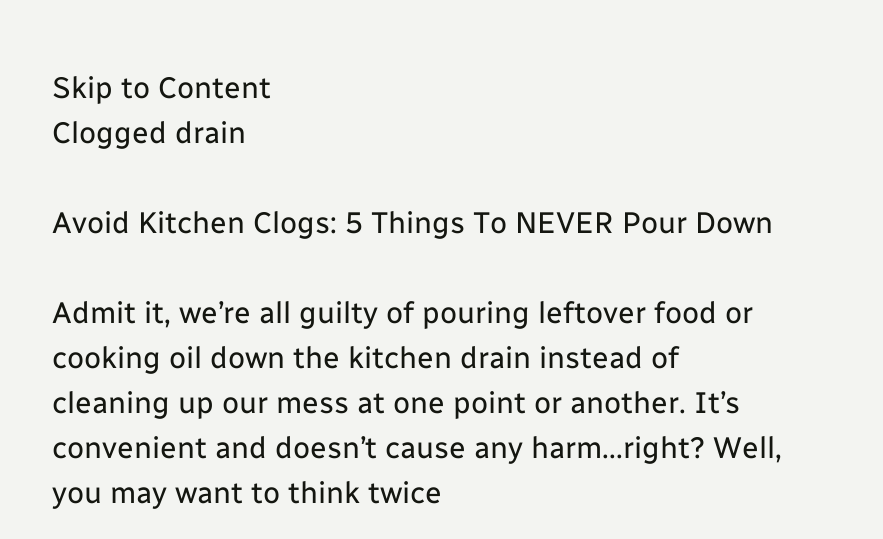Skip to Content
Clogged drain

Avoid Kitchen Clogs: 5 Things To NEVER Pour Down

Admit it, we’re all guilty of pouring leftover food or cooking oil down the kitchen drain instead of cleaning up our mess at one point or another. It’s convenient and doesn’t cause any harm...right? Well, you may want to think twice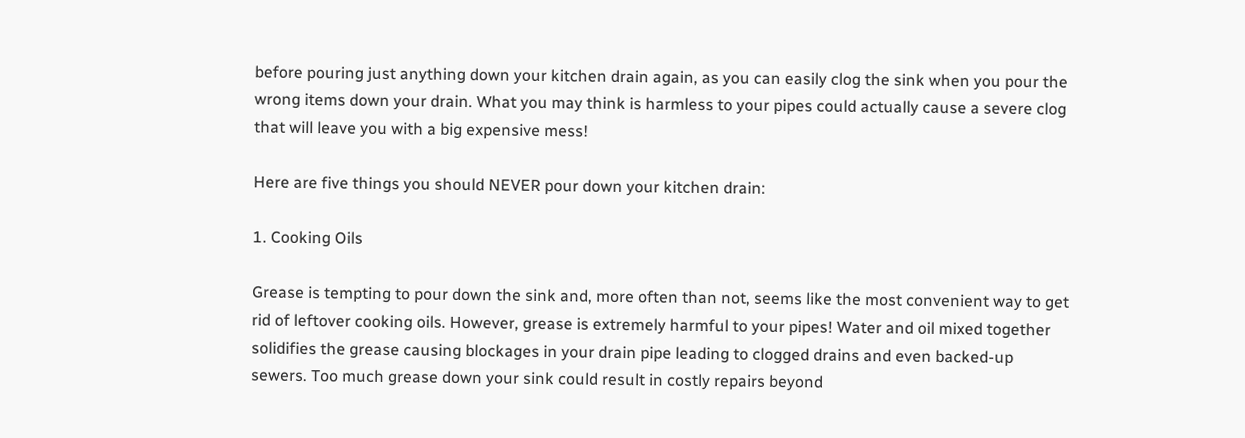before pouring just anything down your kitchen drain again, as you can easily clog the sink when you pour the wrong items down your drain. What you may think is harmless to your pipes could actually cause a severe clog that will leave you with a big expensive mess!

Here are five things you should NEVER pour down your kitchen drain:

1. Cooking Oils

Grease is tempting to pour down the sink and, more often than not, seems like the most convenient way to get rid of leftover cooking oils. However, grease is extremely harmful to your pipes! Water and oil mixed together solidifies the grease causing blockages in your drain pipe leading to clogged drains and even backed-up sewers. Too much grease down your sink could result in costly repairs beyond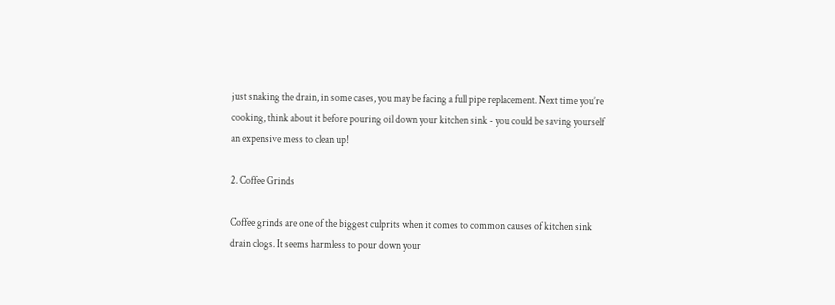just snaking the drain, in some cases, you may be facing a full pipe replacement. Next time you’re cooking, think about it before pouring oil down your kitchen sink - you could be saving yourself an expensive mess to clean up!

2. Coffee Grinds

Coffee grinds are one of the biggest culprits when it comes to common causes of kitchen sink drain clogs. It seems harmless to pour down your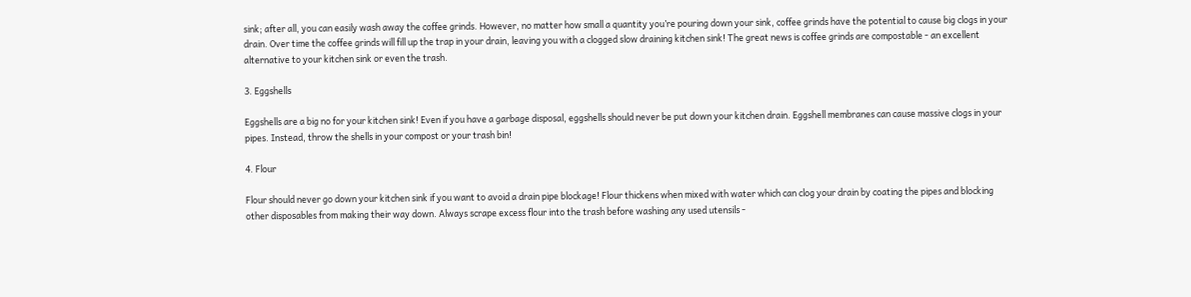sink; after all, you can easily wash away the coffee grinds. However, no matter how small a quantity you’re pouring down your sink, coffee grinds have the potential to cause big clogs in your drain. Over time the coffee grinds will fill up the trap in your drain, leaving you with a clogged slow draining kitchen sink! The great news is coffee grinds are compostable - an excellent alternative to your kitchen sink or even the trash.

3. Eggshells

Eggshells are a big no for your kitchen sink! Even if you have a garbage disposal, eggshells should never be put down your kitchen drain. Eggshell membranes can cause massive clogs in your pipes. Instead, throw the shells in your compost or your trash bin!

4. Flour

Flour should never go down your kitchen sink if you want to avoid a drain pipe blockage! Flour thickens when mixed with water which can clog your drain by coating the pipes and blocking other disposables from making their way down. Always scrape excess flour into the trash before washing any used utensils -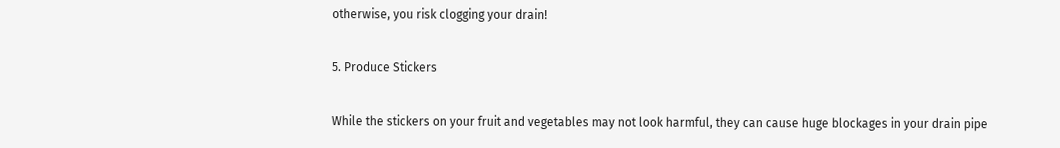otherwise, you risk clogging your drain!

5. Produce Stickers

While the stickers on your fruit and vegetables may not look harmful, they can cause huge blockages in your drain pipe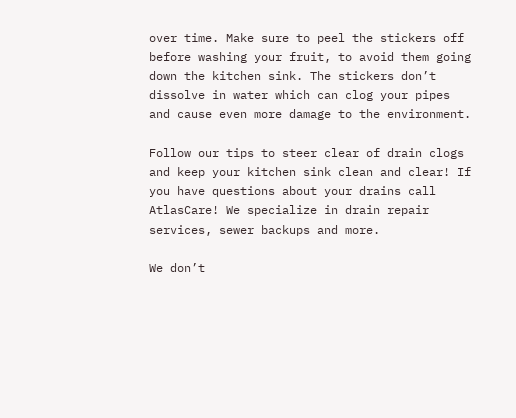over time. Make sure to peel the stickers off before washing your fruit, to avoid them going down the kitchen sink. The stickers don’t dissolve in water which can clog your pipes and cause even more damage to the environment.

Follow our tips to steer clear of drain clogs and keep your kitchen sink clean and clear! If you have questions about your drains call AtlasCare! We specialize in drain repair services, sewer backups and more.

We don’t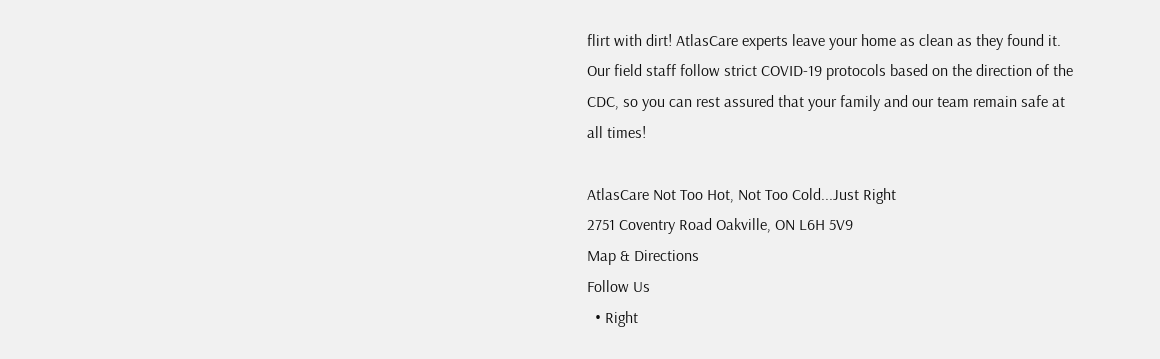flirt with dirt! AtlasCare experts leave your home as clean as they found it. Our field staff follow strict COVID-19 protocols based on the direction of the CDC, so you can rest assured that your family and our team remain safe at all times!

AtlasCare Not Too Hot, Not Too Cold...Just Right
2751 Coventry Road Oakville, ON L6H 5V9
Map & Directions
Follow Us
  • Right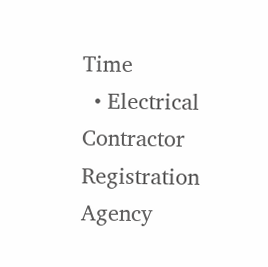Time
  • Electrical Contractor Registration Agency